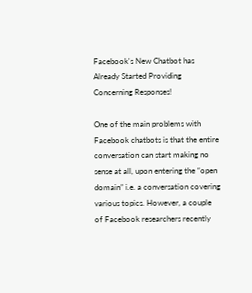Facebook's New Chatbot has Already Started Providing Concerning Responses!

One of the main problems with Facebook chatbots is that the entire conversation can start making no sense at all, upon entering the “open domain” i.e. a conversation covering various topics. However, a couple of Facebook researchers recently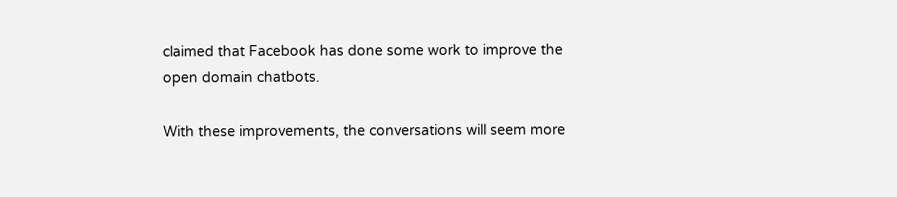claimed that Facebook has done some work to improve the open domain chatbots.

With these improvements, the conversations will seem more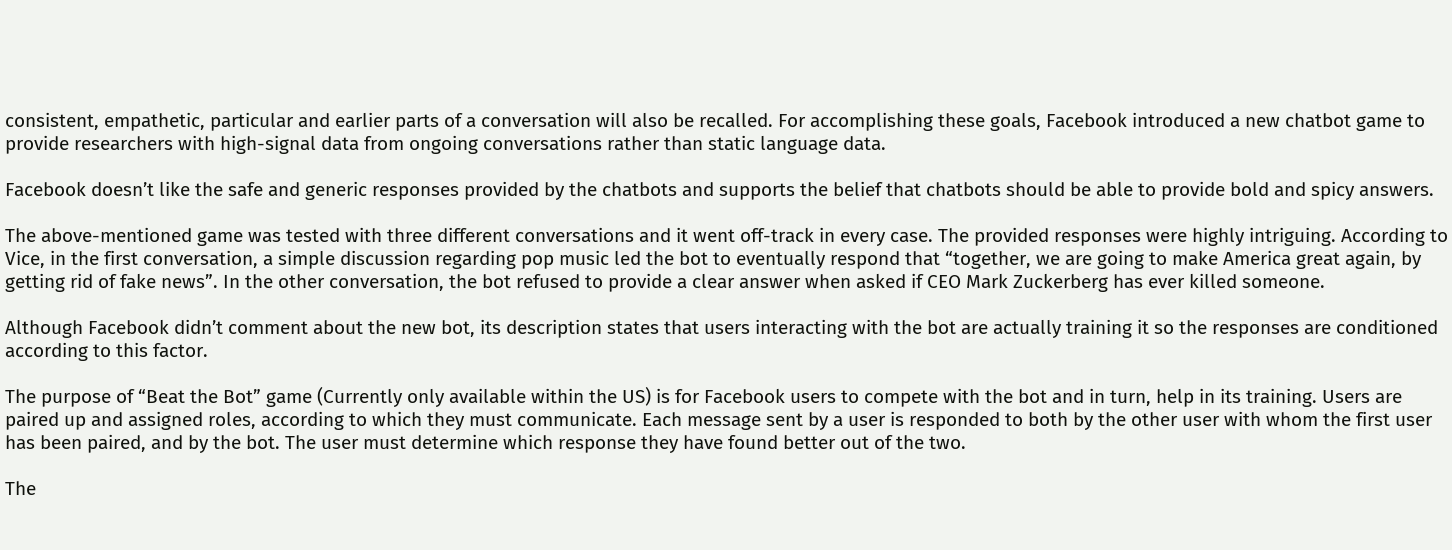consistent, empathetic, particular and earlier parts of a conversation will also be recalled. For accomplishing these goals, Facebook introduced a new chatbot game to provide researchers with high-signal data from ongoing conversations rather than static language data.

Facebook doesn’t like the safe and generic responses provided by the chatbots and supports the belief that chatbots should be able to provide bold and spicy answers.

The above-mentioned game was tested with three different conversations and it went off-track in every case. The provided responses were highly intriguing. According to Vice, in the first conversation, a simple discussion regarding pop music led the bot to eventually respond that “together, we are going to make America great again, by getting rid of fake news”. In the other conversation, the bot refused to provide a clear answer when asked if CEO Mark Zuckerberg has ever killed someone.

Although Facebook didn’t comment about the new bot, its description states that users interacting with the bot are actually training it so the responses are conditioned according to this factor.

The purpose of “Beat the Bot” game (Currently only available within the US) is for Facebook users to compete with the bot and in turn, help in its training. Users are paired up and assigned roles, according to which they must communicate. Each message sent by a user is responded to both by the other user with whom the first user has been paired, and by the bot. The user must determine which response they have found better out of the two.

The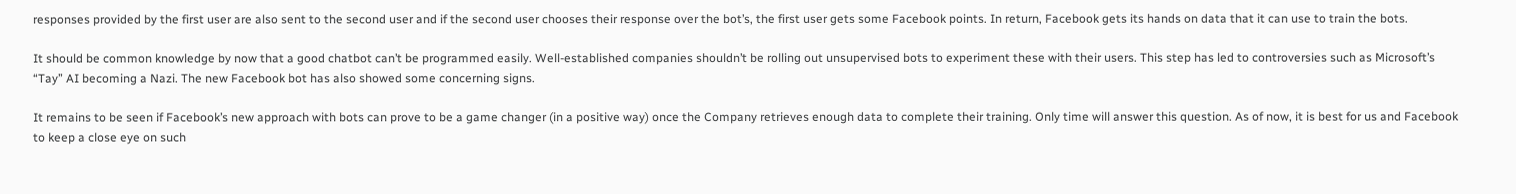responses provided by the first user are also sent to the second user and if the second user chooses their response over the bot’s, the first user gets some Facebook points. In return, Facebook gets its hands on data that it can use to train the bots.

It should be common knowledge by now that a good chatbot can’t be programmed easily. Well-established companies shouldn’t be rolling out unsupervised bots to experiment these with their users. This step has led to controversies such as Microsoft’s “Tay” AI becoming a Nazi. The new Facebook bot has also showed some concerning signs.

It remains to be seen if Facebook’s new approach with bots can prove to be a game changer (in a positive way) once the Company retrieves enough data to complete their training. Only time will answer this question. As of now, it is best for us and Facebook to keep a close eye on such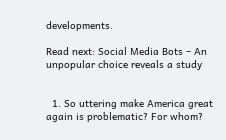developments.

Read next: Social Media Bots – An unpopular choice reveals a study


  1. So uttering make America great again is problematic? For whom?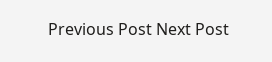Previous Post Next Post